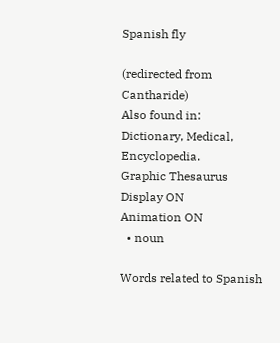Spanish fly

(redirected from Cantharide)
Also found in: Dictionary, Medical, Encyclopedia.
Graphic Thesaurus
Display ON
Animation ON
  • noun

Words related to Spanish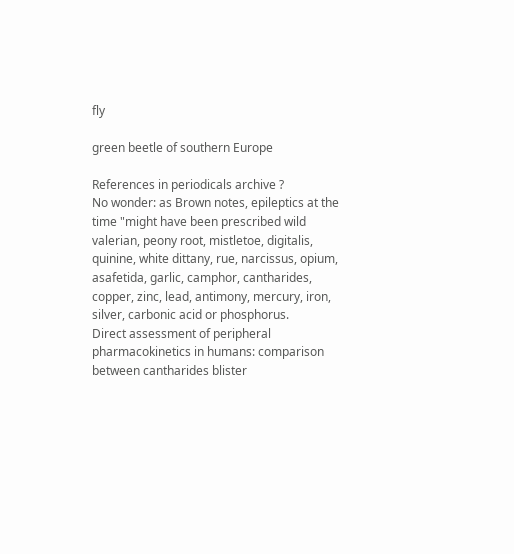fly

green beetle of southern Europe

References in periodicals archive ?
No wonder: as Brown notes, epileptics at the time "might have been prescribed wild valerian, peony root, mistletoe, digitalis, quinine, white dittany, rue, narcissus, opium, asafetida, garlic, camphor, cantharides, copper, zinc, lead, antimony, mercury, iron, silver, carbonic acid or phosphorus.
Direct assessment of peripheral pharmacokinetics in humans: comparison between cantharides blister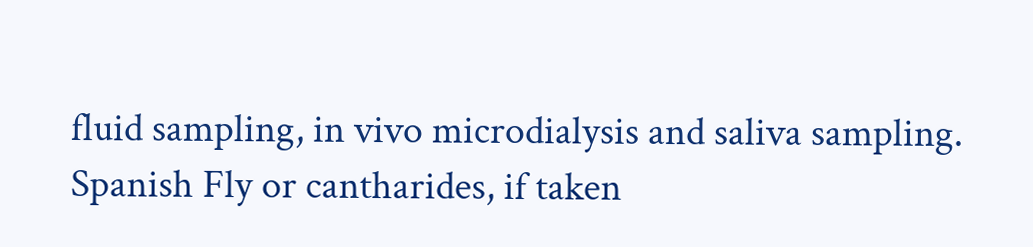fluid sampling, in vivo microdialysis and saliva sampling.
Spanish Fly or cantharides, if taken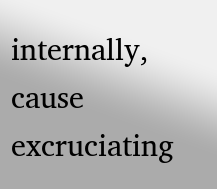internally, cause excruciating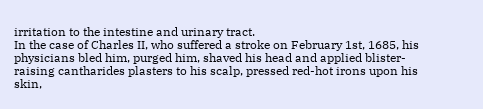irritation to the intestine and urinary tract.
In the case of Charles II, who suffered a stroke on February 1st, 1685, his physicians bled him, purged him, shaved his head and applied blister-raising cantharides plasters to his scalp, pressed red-hot irons upon his skin,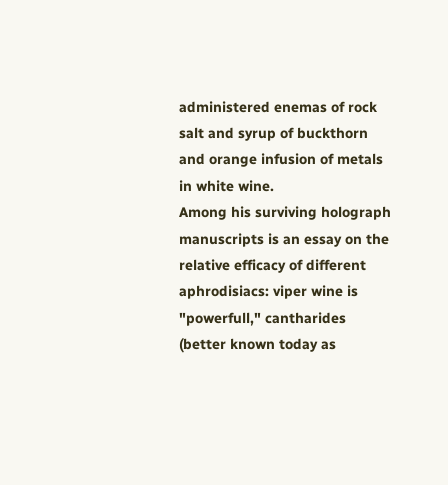administered enemas of rock salt and syrup of buckthorn and orange infusion of metals in white wine.
Among his surviving holograph manuscripts is an essay on the relative efficacy of different aphrodisiacs: viper wine is "powerfull," cantharides (better known today as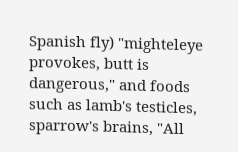Spanish fly) "mighteleye provokes, butt is dangerous," and foods such as lamb's testicles, sparrow's brains, "All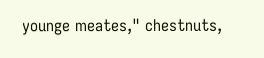younge meates," chestnuts,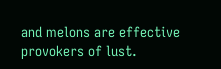and melons are effective provokers of lust.